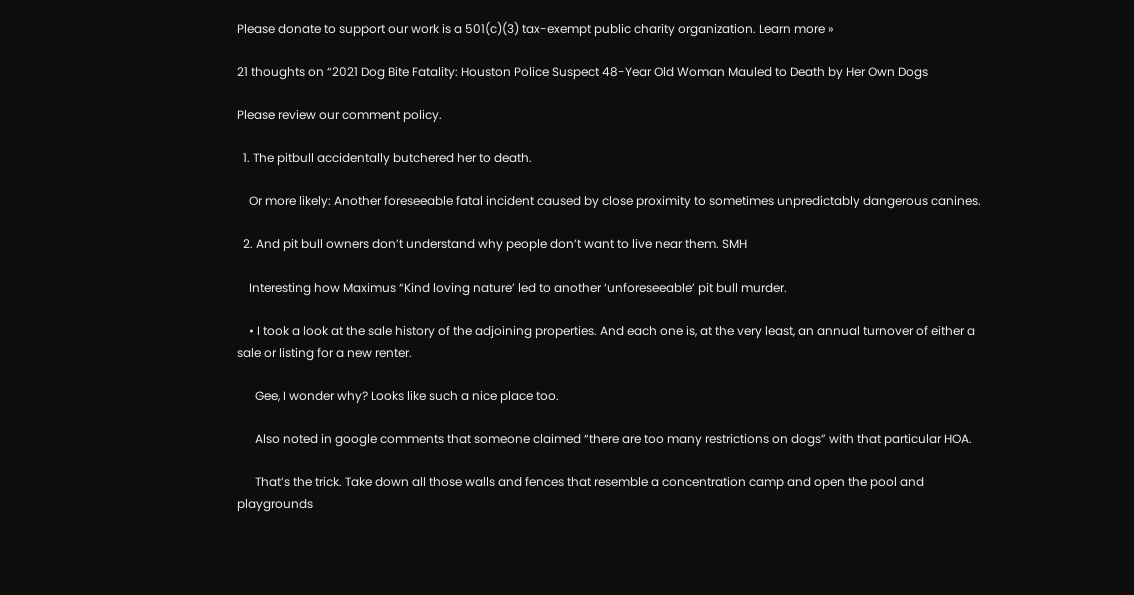Please donate to support our work is a 501(c)(3) tax-exempt public charity organization. Learn more »

21 thoughts on “2021 Dog Bite Fatality: Houston Police Suspect 48-Year Old Woman Mauled to Death by Her Own Dogs

Please review our comment policy.

  1. The pitbull accidentally butchered her to death.

    Or more likely: Another foreseeable fatal incident caused by close proximity to sometimes unpredictably dangerous canines.

  2. And pit bull owners don’t understand why people don’t want to live near them. SMH

    Interesting how Maximus “Kind loving nature’ led to another ‘unforeseeable’ pit bull murder.

    • I took a look at the sale history of the adjoining properties. And each one is, at the very least, an annual turnover of either a sale or listing for a new renter.

      Gee, I wonder why? Looks like such a nice place too.

      Also noted in google comments that someone claimed “there are too many restrictions on dogs” with that particular HOA.

      That’s the trick. Take down all those walls and fences that resemble a concentration camp and open the pool and playgrounds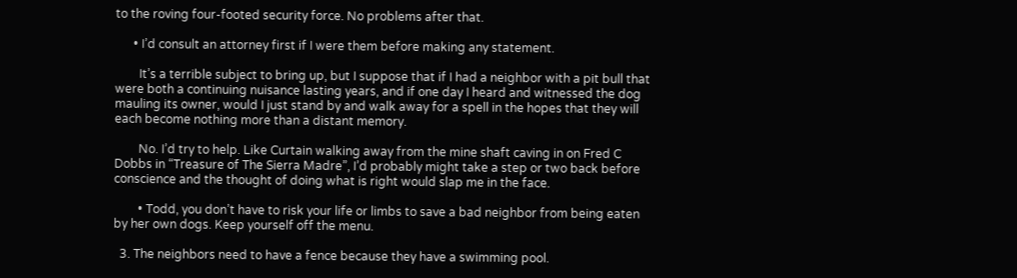to the roving four-footed security force. No problems after that.

      • I’d consult an attorney first if I were them before making any statement.

        It’s a terrible subject to bring up, but I suppose that if I had a neighbor with a pit bull that were both a continuing nuisance lasting years, and if one day I heard and witnessed the dog mauling its owner, would I just stand by and walk away for a spell in the hopes that they will each become nothing more than a distant memory.

        No. I’d try to help. Like Curtain walking away from the mine shaft caving in on Fred C Dobbs in “Treasure of The Sierra Madre”, I’d probably might take a step or two back before conscience and the thought of doing what is right would slap me in the face.

        • Todd, you don’t have to risk your life or limbs to save a bad neighbor from being eaten by her own dogs. Keep yourself off the menu.

  3. The neighbors need to have a fence because they have a swimming pool.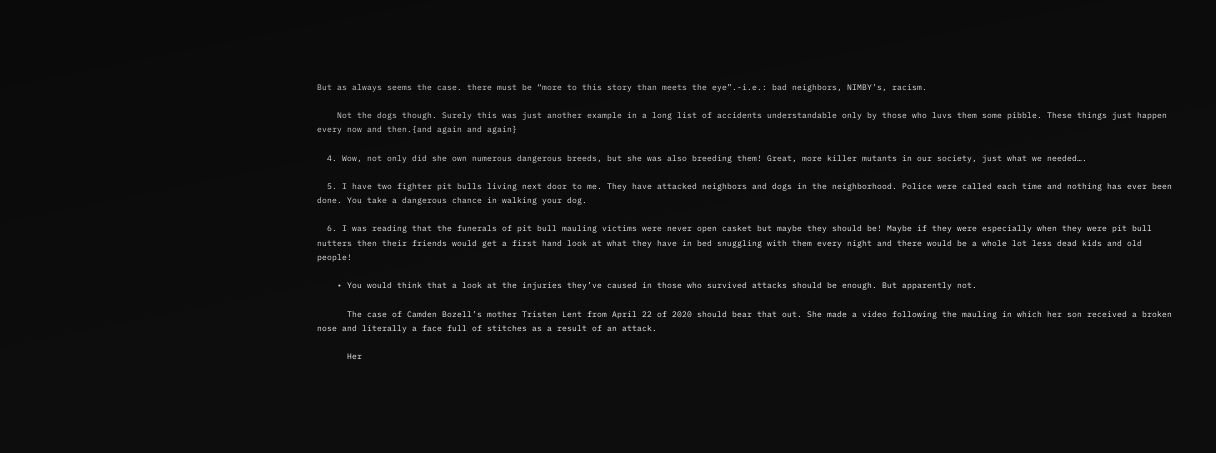But as always seems the case. there must be “more to this story than meets the eye”.-i.e.: bad neighbors, NIMBY’s, racism.

    Not the dogs though. Surely this was just another example in a long list of accidents understandable only by those who luvs them some pibble. These things just happen every now and then.{and again and again}

  4. Wow, not only did she own numerous dangerous breeds, but she was also breeding them! Great, more killer mutants in our society, just what we needed….

  5. I have two fighter pit bulls living next door to me. They have attacked neighbors and dogs in the neighborhood. Police were called each time and nothing has ever been done. You take a dangerous chance in walking your dog.

  6. I was reading that the funerals of pit bull mauling victims were never open casket but maybe they should be! Maybe if they were especially when they were pit bull nutters then their friends would get a first hand look at what they have in bed snuggling with them every night and there would be a whole lot less dead kids and old people!

    • You would think that a look at the injuries they’ve caused in those who survived attacks should be enough. But apparently not.

      The case of Camden Bozell’s mother Tristen Lent from April 22 of 2020 should bear that out. She made a video following the mauling in which her son received a broken nose and literally a face full of stitches as a result of an attack.

      Her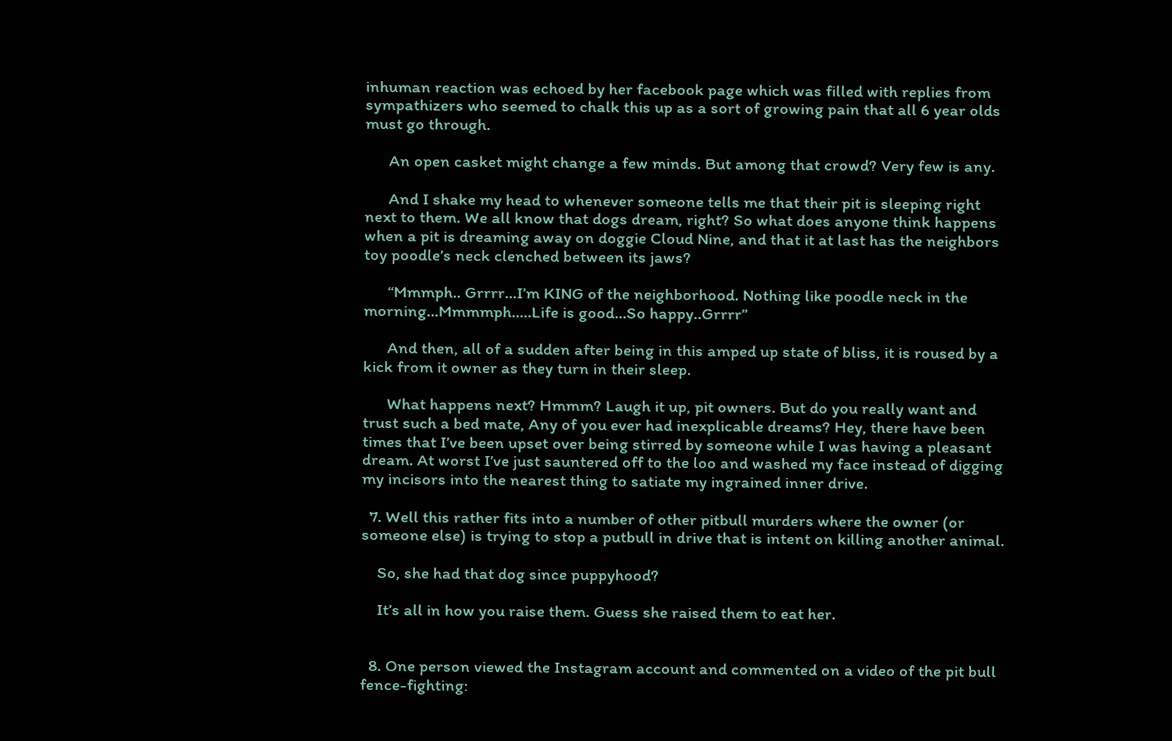inhuman reaction was echoed by her facebook page which was filled with replies from sympathizers who seemed to chalk this up as a sort of growing pain that all 6 year olds must go through.

      An open casket might change a few minds. But among that crowd? Very few is any.

      And I shake my head to whenever someone tells me that their pit is sleeping right next to them. We all know that dogs dream, right? So what does anyone think happens when a pit is dreaming away on doggie Cloud Nine, and that it at last has the neighbors toy poodle’s neck clenched between its jaws?

      “Mmmph.. Grrrr…I’m KING of the neighborhood. Nothing like poodle neck in the morning…Mmmmph…..Life is good…So happy..Grrrr”

      And then, all of a sudden after being in this amped up state of bliss, it is roused by a kick from it owner as they turn in their sleep.

      What happens next? Hmmm? Laugh it up, pit owners. But do you really want and trust such a bed mate, Any of you ever had inexplicable dreams? Hey, there have been times that I’ve been upset over being stirred by someone while I was having a pleasant dream. At worst I’ve just sauntered off to the loo and washed my face instead of digging my incisors into the nearest thing to satiate my ingrained inner drive.

  7. Well this rather fits into a number of other pitbull murders where the owner (or someone else) is trying to stop a putbull in drive that is intent on killing another animal.

    So, she had that dog since puppyhood?

    It’s all in how you raise them. Guess she raised them to eat her.


  8. One person viewed the Instagram account and commented on a video of the pit bull fence-fighting: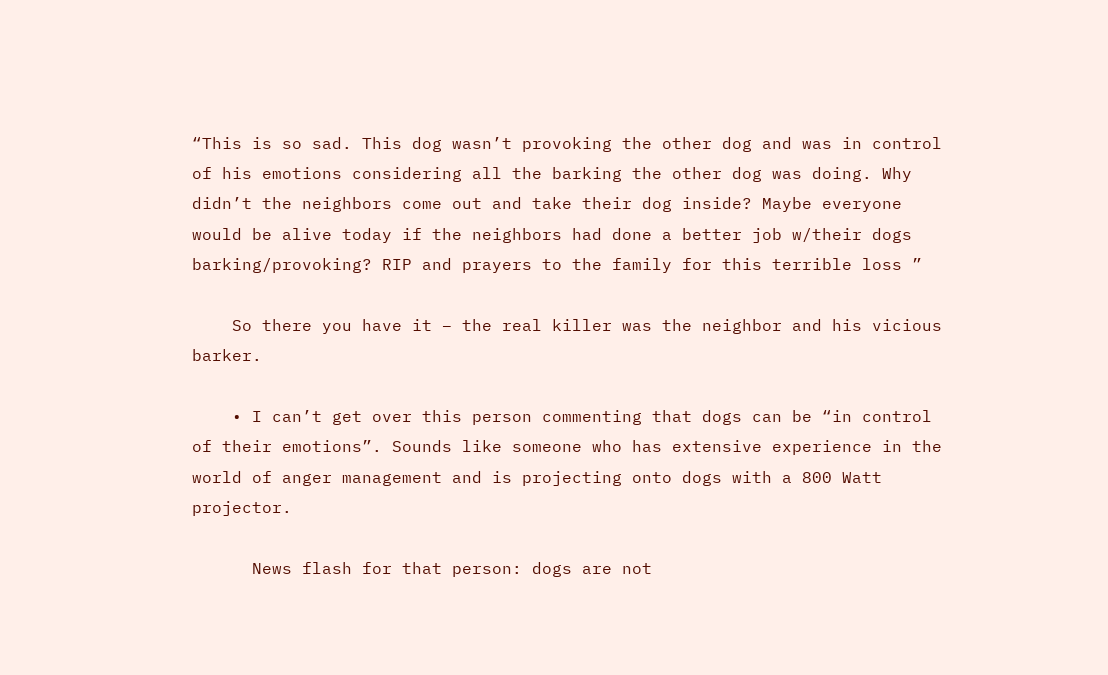“This is so sad. This dog wasn’t provoking the other dog and was in control of his emotions considering all the barking the other dog was doing. Why didn’t the neighbors come out and take their dog inside? Maybe everyone would be alive today if the neighbors had done a better job w/their dogs barking/provoking? RIP and prayers to the family for this terrible loss ”

    So there you have it – the real killer was the neighbor and his vicious barker.

    • I can’t get over this person commenting that dogs can be “in control of their emotions”. Sounds like someone who has extensive experience in the world of anger management and is projecting onto dogs with a 800 Watt projector.

      News flash for that person: dogs are not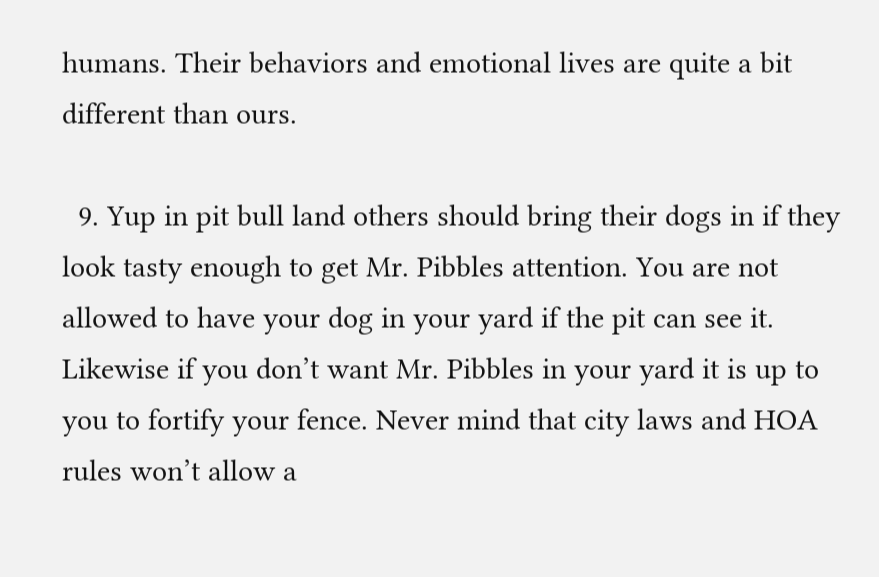humans. Their behaviors and emotional lives are quite a bit different than ours.

  9. Yup in pit bull land others should bring their dogs in if they look tasty enough to get Mr. Pibbles attention. You are not allowed to have your dog in your yard if the pit can see it. Likewise if you don’t want Mr. Pibbles in your yard it is up to you to fortify your fence. Never mind that city laws and HOA rules won’t allow a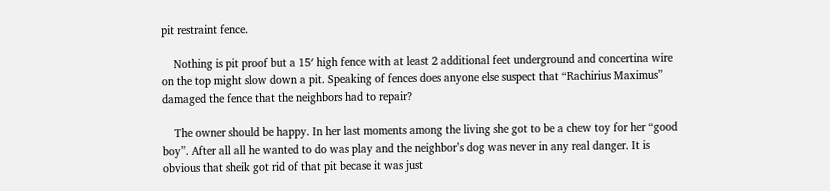pit restraint fence.

    Nothing is pit proof but a 15′ high fence with at least 2 additional feet underground and concertina wire on the top might slow down a pit. Speaking of fences does anyone else suspect that “Rachirius Maximus” damaged the fence that the neighbors had to repair?

    The owner should be happy. In her last moments among the living she got to be a chew toy for her “good boy”. After all all he wanted to do was play and the neighbor’s dog was never in any real danger. It is obvious that sheik got rid of that pit becase it was just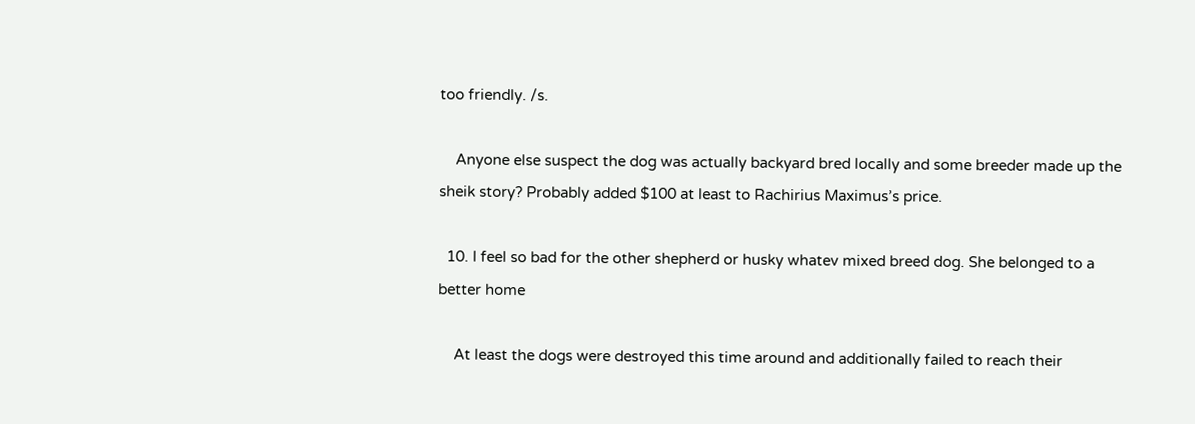too friendly. /s.

    Anyone else suspect the dog was actually backyard bred locally and some breeder made up the sheik story? Probably added $100 at least to Rachirius Maximus’s price.

  10. I feel so bad for the other shepherd or husky whatev mixed breed dog. She belonged to a better home

    At least the dogs were destroyed this time around and additionally failed to reach their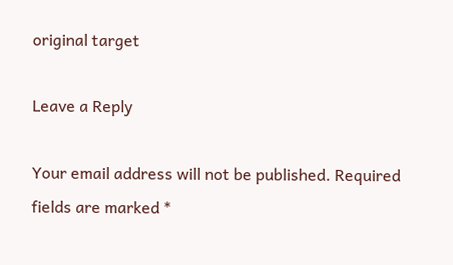original target

Leave a Reply

Your email address will not be published. Required fields are marked *